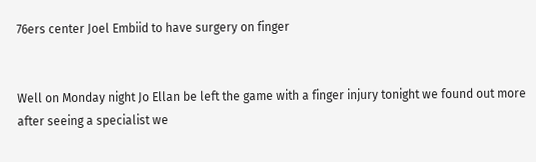76ers center Joel Embiid to have surgery on finger


Well on Monday night Jo Ellan be left the game with a finger injury tonight we found out more after seeing a specialist we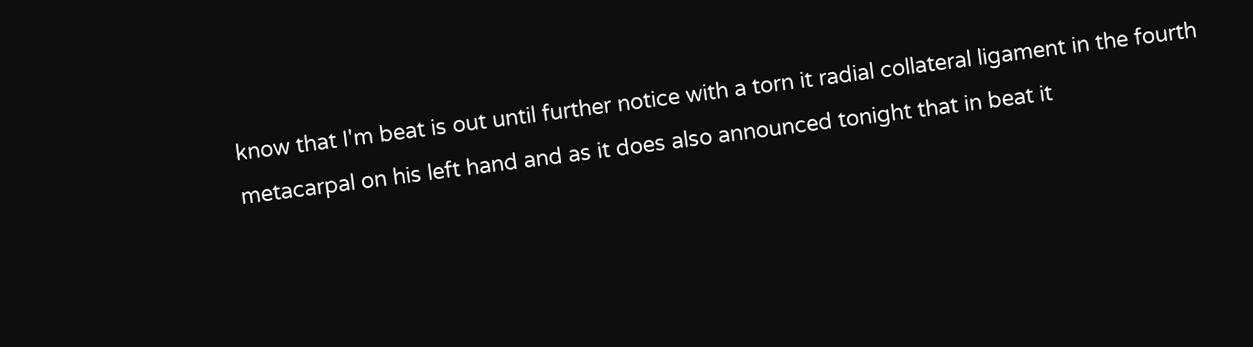know that I'm beat is out until further notice with a torn it radial collateral ligament in the fourth metacarpal on his left hand and as it does also announced tonight that in beat it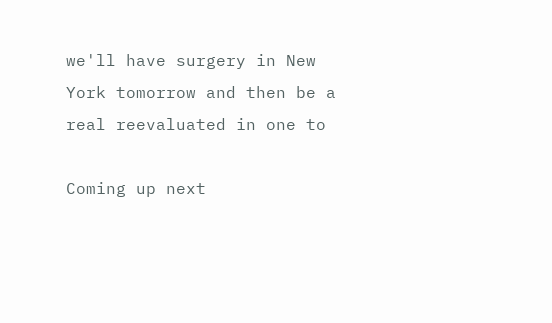we'll have surgery in New York tomorrow and then be a real reevaluated in one to

Coming up next